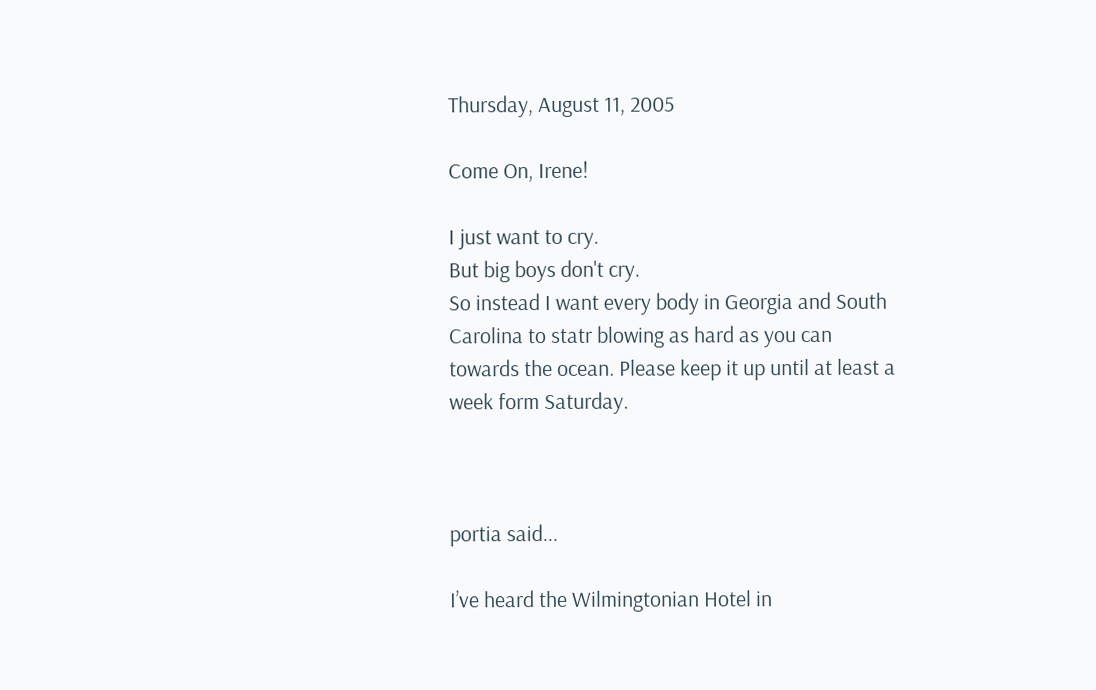Thursday, August 11, 2005

Come On, Irene!

I just want to cry.
But big boys don't cry.
So instead I want every body in Georgia and South Carolina to statr blowing as hard as you can towards the ocean. Please keep it up until at least a week form Saturday.



portia said...

I’ve heard the Wilmingtonian Hotel in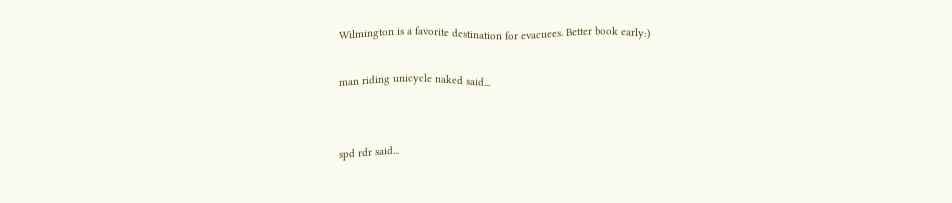Wilmington is a favorite destination for evacuees. Better book early:)

man riding unicycle naked said...


spd rdr said...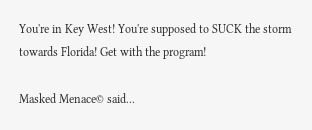You're in Key West! You're supposed to SUCK the storm towards Florida! Get with the program!

Masked Menace© said...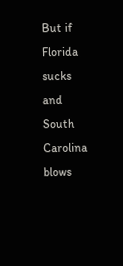But if Florida sucks and South Carolina blows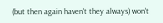(but then again haven't they always) won't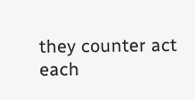they counter act each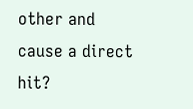other and cause a direct hit?